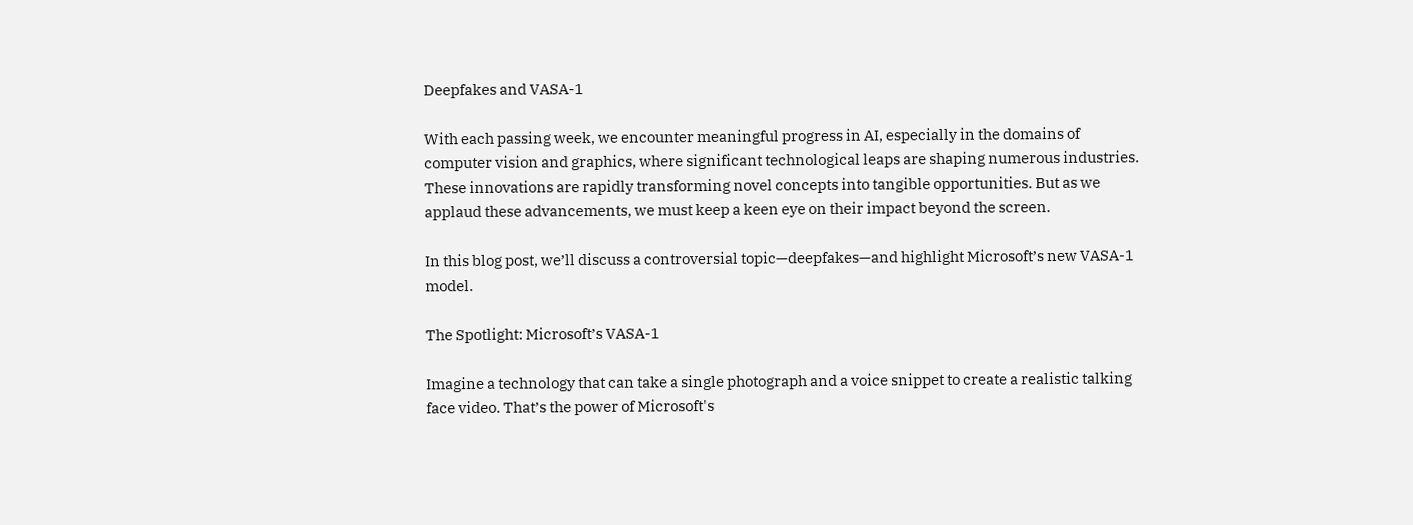Deepfakes and VASA-1

With each passing week, we encounter meaningful progress in AI, especially in the domains of computer vision and graphics, where significant technological leaps are shaping numerous industries. These innovations are rapidly transforming novel concepts into tangible opportunities. But as we applaud these advancements, we must keep a keen eye on their impact beyond the screen.

In this blog post, we’ll discuss a controversial topic—deepfakes—and highlight Microsoft’s new VASA-1 model.

The Spotlight: Microsoft’s VASA-1

Imagine a technology that can take a single photograph and a voice snippet to create a realistic talking face video. That’s the power of Microsoft's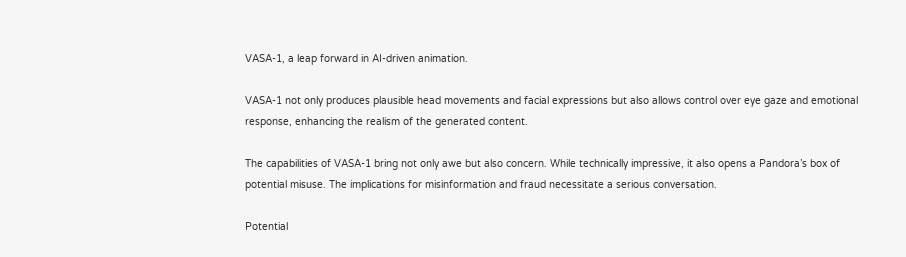VASA-1, a leap forward in AI-driven animation.

VASA-1 not only produces plausible head movements and facial expressions but also allows control over eye gaze and emotional response, enhancing the realism of the generated content.

The capabilities of VASA-1 bring not only awe but also concern. While technically impressive, it also opens a Pandora’s box of potential misuse. The implications for misinformation and fraud necessitate a serious conversation.

Potential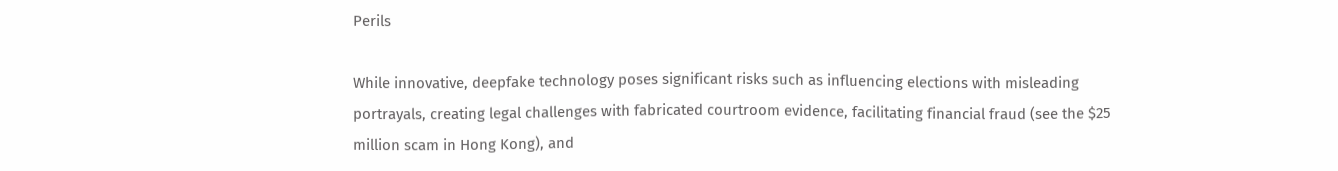Perils

While innovative, deepfake technology poses significant risks such as influencing elections with misleading portrayals, creating legal challenges with fabricated courtroom evidence, facilitating financial fraud (see the $25 million scam in Hong Kong), and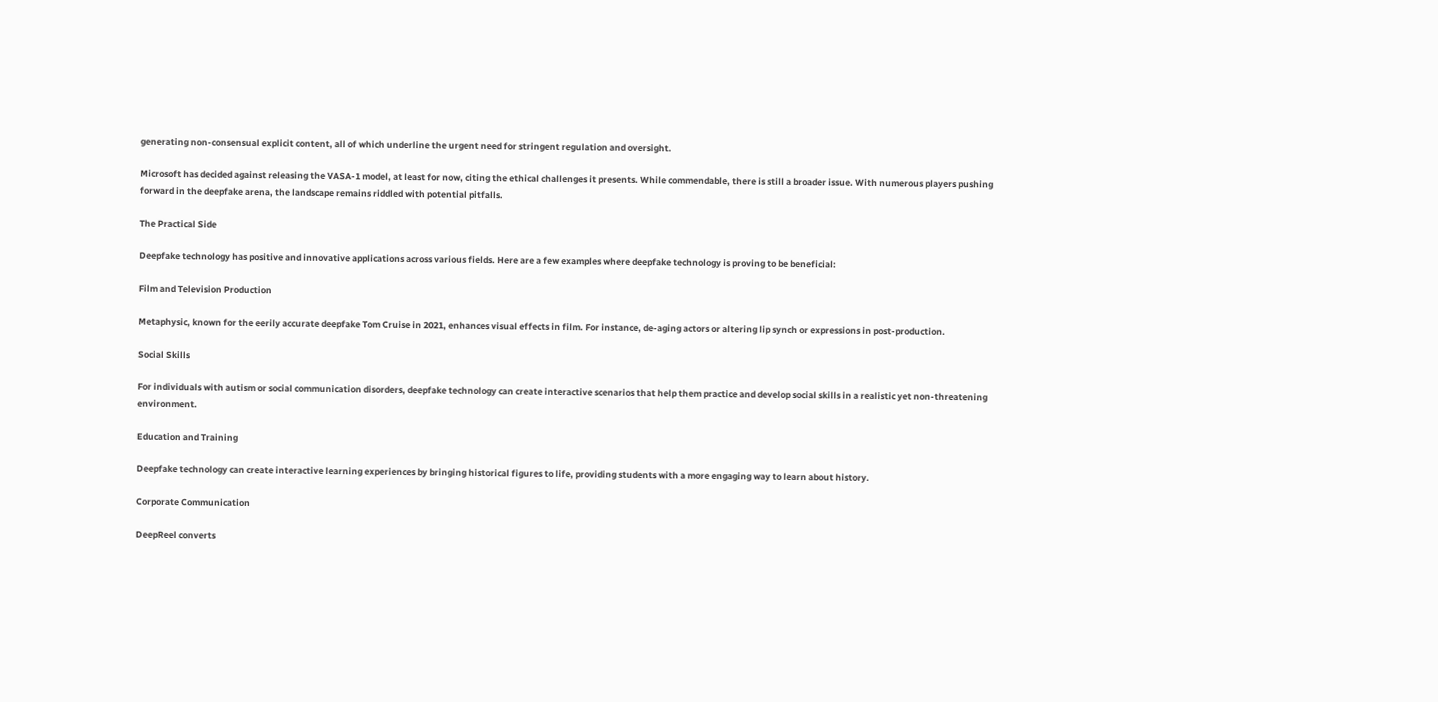generating non-consensual explicit content, all of which underline the urgent need for stringent regulation and oversight.

Microsoft has decided against releasing the VASA-1 model, at least for now, citing the ethical challenges it presents. While commendable, there is still a broader issue. With numerous players pushing forward in the deepfake arena, the landscape remains riddled with potential pitfalls.

The Practical Side

Deepfake technology has positive and innovative applications across various fields. Here are a few examples where deepfake technology is proving to be beneficial:

Film and Television Production

Metaphysic, known for the eerily accurate deepfake Tom Cruise in 2021, enhances visual effects in film. For instance, de-aging actors or altering lip synch or expressions in post-production.

Social Skills

For individuals with autism or social communication disorders, deepfake technology can create interactive scenarios that help them practice and develop social skills in a realistic yet non-threatening environment.

Education and Training

Deepfake technology can create interactive learning experiences by bringing historical figures to life, providing students with a more engaging way to learn about history.

Corporate Communication

DeepReel converts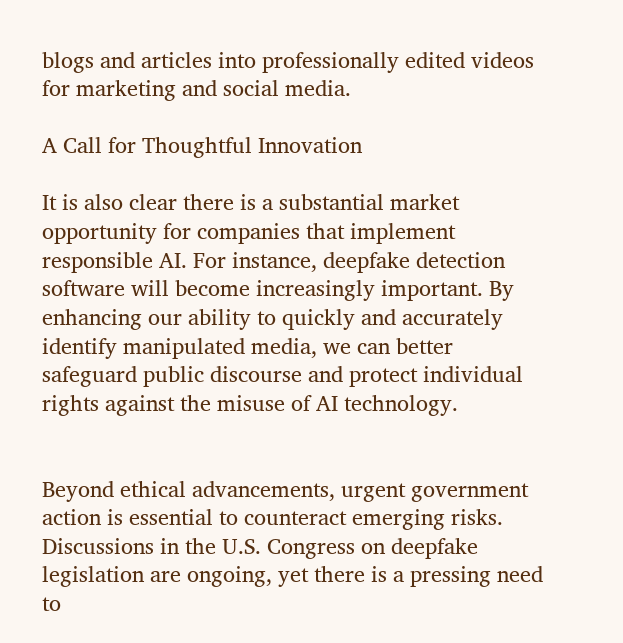blogs and articles into professionally edited videos for marketing and social media.

A Call for Thoughtful Innovation

It is also clear there is a substantial market opportunity for companies that implement responsible AI. For instance, deepfake detection software will become increasingly important. By enhancing our ability to quickly and accurately identify manipulated media, we can better safeguard public discourse and protect individual rights against the misuse of AI technology.


Beyond ethical advancements, urgent government action is essential to counteract emerging risks. Discussions in the U.S. Congress on deepfake legislation are ongoing, yet there is a pressing need to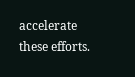accelerate these efforts.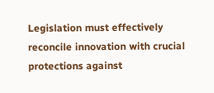Legislation must effectively reconcile innovation with crucial protections against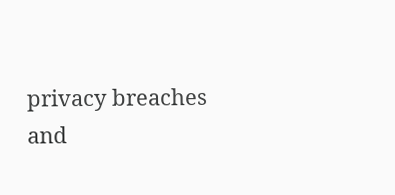privacy breaches and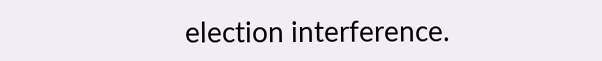election interference.